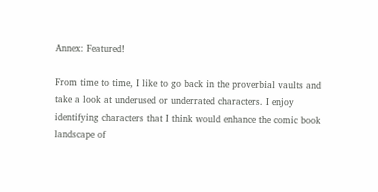Annex: Featured!

From time to time, I like to go back in the proverbial vaults and take a look at underused or underrated characters. I enjoy identifying characters that I think would enhance the comic book landscape of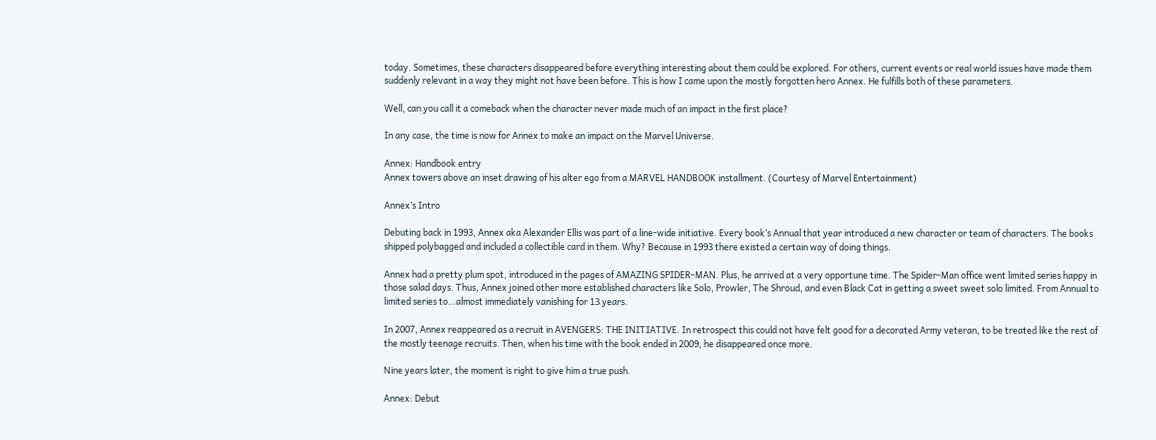today. Sometimes, these characters disappeared before everything interesting about them could be explored. For others, current events or real world issues have made them suddenly relevant in a way they might not have been before. This is how I came upon the mostly forgotten hero Annex. He fulfills both of these parameters.

Well, can you call it a comeback when the character never made much of an impact in the first place?

In any case, the time is now for Annex to make an impact on the Marvel Universe.

Annex: Handbook entry
Annex towers above an inset drawing of his alter ego from a MARVEL HANDBOOK installment. (Courtesy of Marvel Entertainment)

Annex’s Intro

Debuting back in 1993, Annex aka Alexander Ellis was part of a line-wide initiative. Every book’s Annual that year introduced a new character or team of characters. The books shipped polybagged and included a collectible card in them. Why? Because in 1993 there existed a certain way of doing things.

Annex had a pretty plum spot, introduced in the pages of AMAZING SPIDER-MAN. Plus, he arrived at a very opportune time. The Spider-Man office went limited series happy in those salad days. Thus, Annex joined other more established characters like Solo, Prowler, The Shroud, and even Black Cat in getting a sweet sweet solo limited. From Annual to limited series to…almost immediately vanishing for 13 years.

In 2007, Annex reappeared as a recruit in AVENGERS: THE INITIATIVE. In retrospect this could not have felt good for a decorated Army veteran, to be treated like the rest of the mostly teenage recruits. Then, when his time with the book ended in 2009, he disappeared once more.

Nine years later, the moment is right to give him a true push.

Annex: Debut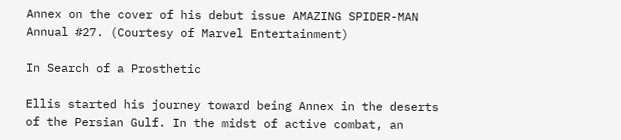Annex on the cover of his debut issue AMAZING SPIDER-MAN Annual #27. (Courtesy of Marvel Entertainment)

In Search of a Prosthetic

Ellis started his journey toward being Annex in the deserts of the Persian Gulf. In the midst of active combat, an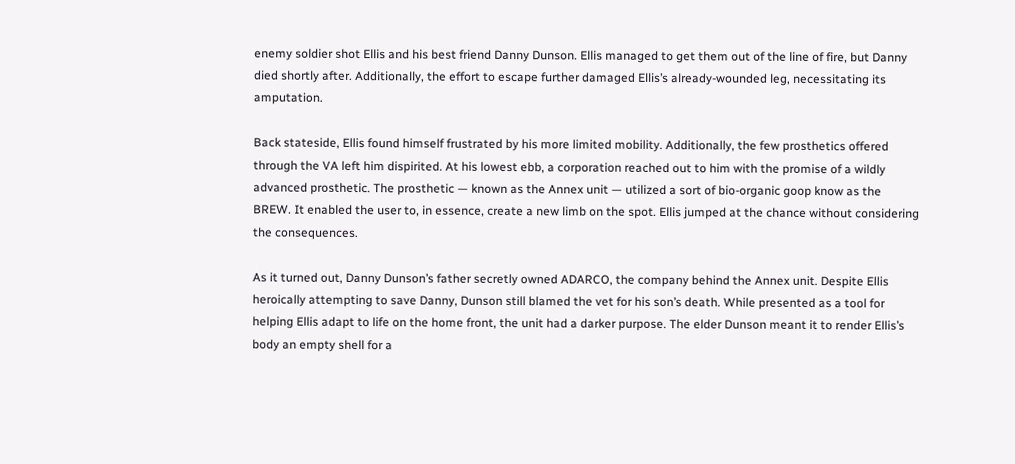enemy soldier shot Ellis and his best friend Danny Dunson. Ellis managed to get them out of the line of fire, but Danny died shortly after. Additionally, the effort to escape further damaged Ellis’s already-wounded leg, necessitating its amputation.

Back stateside, Ellis found himself frustrated by his more limited mobility. Additionally, the few prosthetics offered through the VA left him dispirited. At his lowest ebb, a corporation reached out to him with the promise of a wildly advanced prosthetic. The prosthetic — known as the Annex unit — utilized a sort of bio-organic goop know as the BREW. It enabled the user to, in essence, create a new limb on the spot. Ellis jumped at the chance without considering the consequences.

As it turned out, Danny Dunson’s father secretly owned ADARCO, the company behind the Annex unit. Despite Ellis heroically attempting to save Danny, Dunson still blamed the vet for his son’s death. While presented as a tool for helping Ellis adapt to life on the home front, the unit had a darker purpose. The elder Dunson meant it to render Ellis’s body an empty shell for a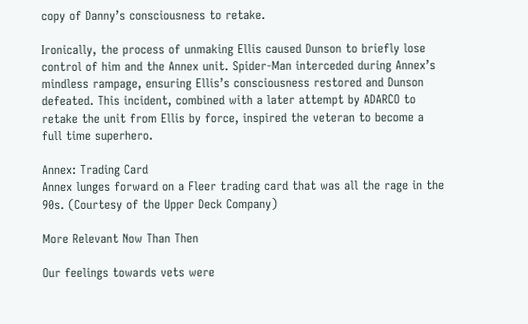copy of Danny’s consciousness to retake.

Ironically, the process of unmaking Ellis caused Dunson to briefly lose control of him and the Annex unit. Spider-Man interceded during Annex’s mindless rampage, ensuring Ellis’s consciousness restored and Dunson defeated. This incident, combined with a later attempt by ADARCO to retake the unit from Ellis by force, inspired the veteran to become a full time superhero.

Annex: Trading Card
Annex lunges forward on a Fleer trading card that was all the rage in the 90s. (Courtesy of the Upper Deck Company)

More Relevant Now Than Then

Our feelings towards vets were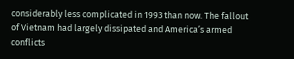considerably less complicated in 1993 than now. The fallout of Vietnam had largely dissipated and America’s armed conflicts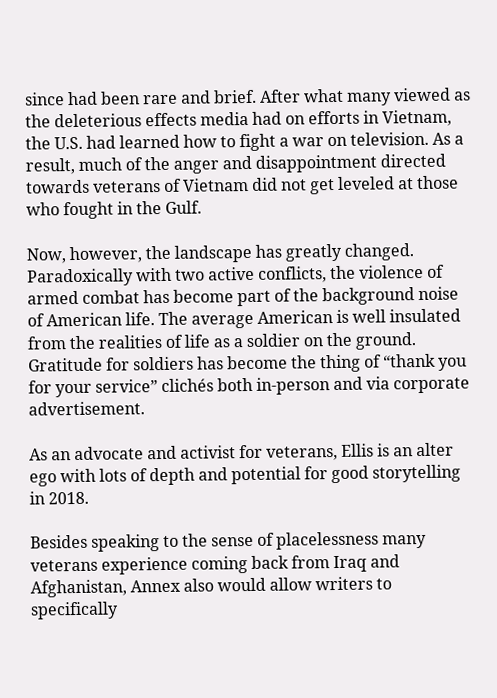since had been rare and brief. After what many viewed as the deleterious effects media had on efforts in Vietnam, the U.S. had learned how to fight a war on television. As a result, much of the anger and disappointment directed towards veterans of Vietnam did not get leveled at those who fought in the Gulf.

Now, however, the landscape has greatly changed. Paradoxically with two active conflicts, the violence of armed combat has become part of the background noise of American life. The average American is well insulated from the realities of life as a soldier on the ground. Gratitude for soldiers has become the thing of “thank you for your service” clichés both in-person and via corporate advertisement.

As an advocate and activist for veterans, Ellis is an alter ego with lots of depth and potential for good storytelling in 2018.

Besides speaking to the sense of placelessness many veterans experience coming back from Iraq and Afghanistan, Annex also would allow writers to specifically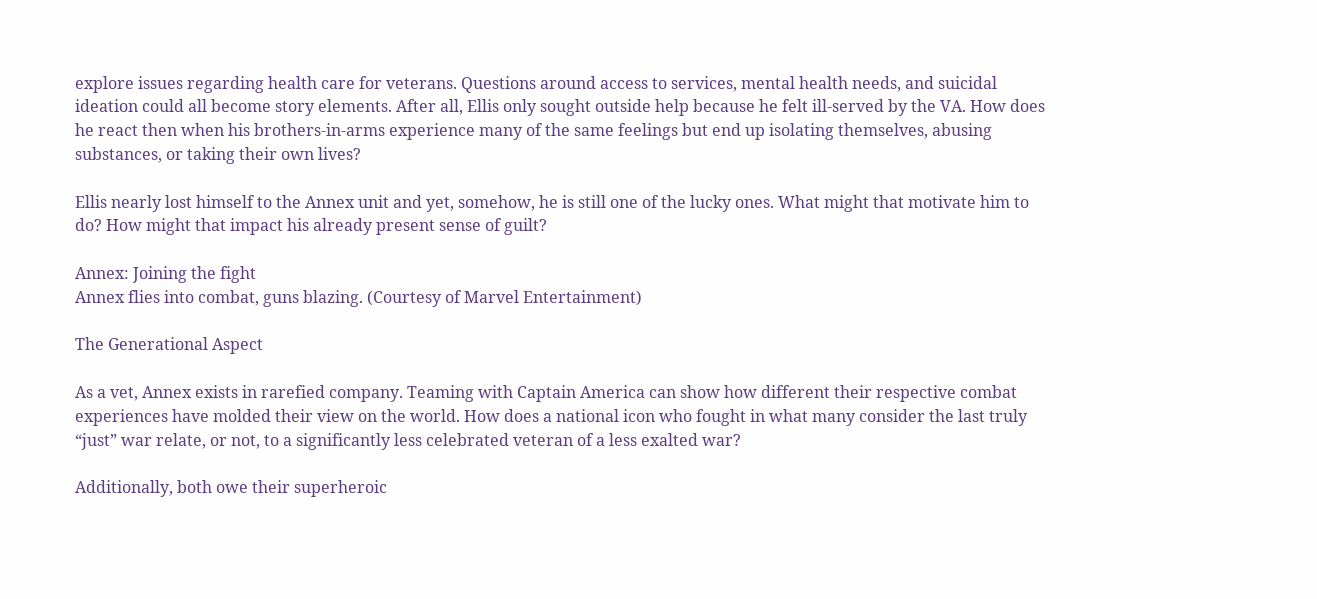explore issues regarding health care for veterans. Questions around access to services, mental health needs, and suicidal ideation could all become story elements. After all, Ellis only sought outside help because he felt ill-served by the VA. How does he react then when his brothers-in-arms experience many of the same feelings but end up isolating themselves, abusing substances, or taking their own lives?

Ellis nearly lost himself to the Annex unit and yet, somehow, he is still one of the lucky ones. What might that motivate him to do? How might that impact his already present sense of guilt?

Annex: Joining the fight
Annex flies into combat, guns blazing. (Courtesy of Marvel Entertainment)

The Generational Aspect

As a vet, Annex exists in rarefied company. Teaming with Captain America can show how different their respective combat experiences have molded their view on the world. How does a national icon who fought in what many consider the last truly “just” war relate, or not, to a significantly less celebrated veteran of a less exalted war?

Additionally, both owe their superheroic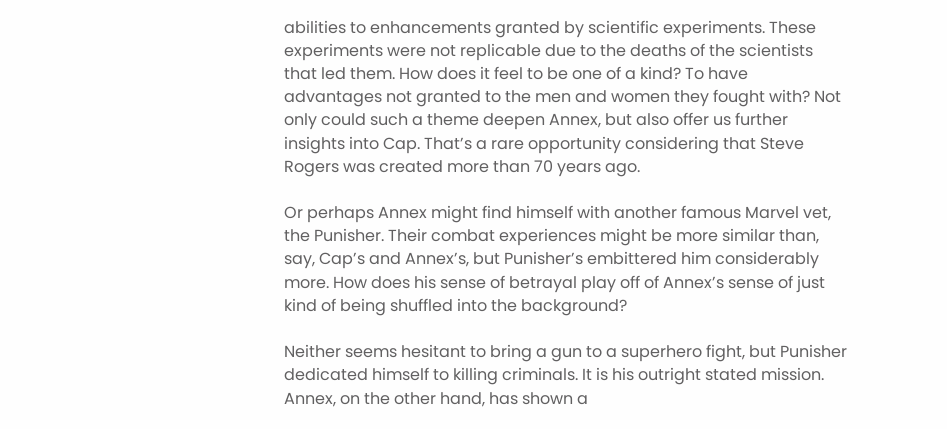abilities to enhancements granted by scientific experiments. These experiments were not replicable due to the deaths of the scientists that led them. How does it feel to be one of a kind? To have advantages not granted to the men and women they fought with? Not only could such a theme deepen Annex, but also offer us further insights into Cap. That’s a rare opportunity considering that Steve Rogers was created more than 70 years ago.

Or perhaps Annex might find himself with another famous Marvel vet, the Punisher. Their combat experiences might be more similar than, say, Cap’s and Annex’s, but Punisher’s embittered him considerably more. How does his sense of betrayal play off of Annex’s sense of just kind of being shuffled into the background?

Neither seems hesitant to bring a gun to a superhero fight, but Punisher dedicated himself to killing criminals. It is his outright stated mission. Annex, on the other hand, has shown a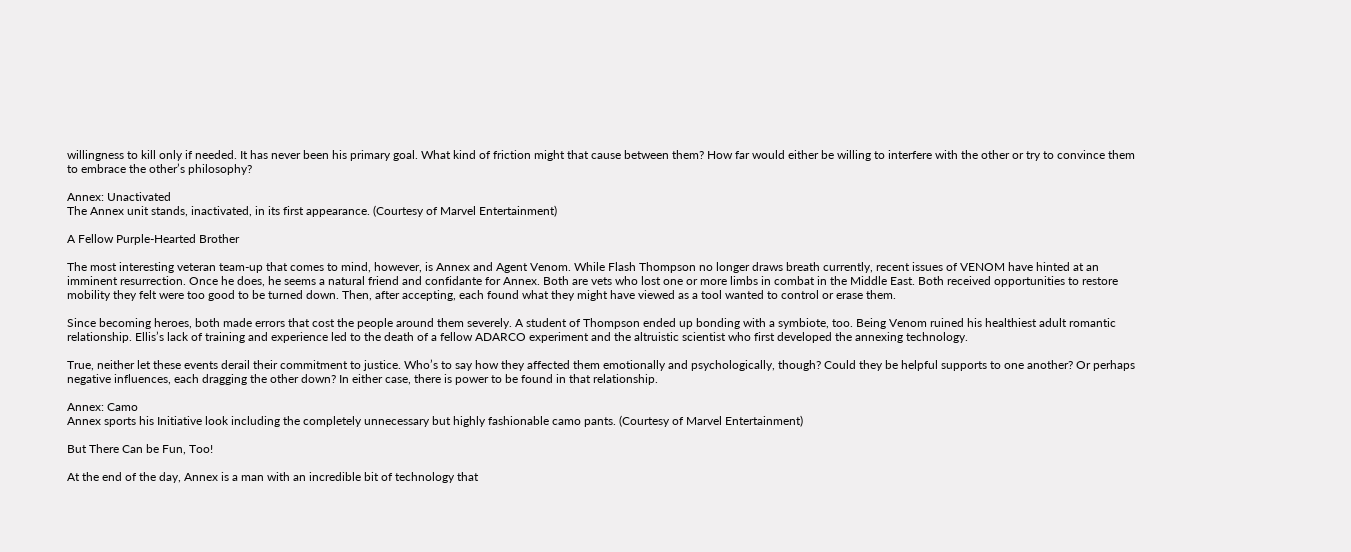willingness to kill only if needed. It has never been his primary goal. What kind of friction might that cause between them? How far would either be willing to interfere with the other or try to convince them to embrace the other’s philosophy?

Annex: Unactivated
The Annex unit stands, inactivated, in its first appearance. (Courtesy of Marvel Entertainment)

A Fellow Purple-Hearted Brother

The most interesting veteran team-up that comes to mind, however, is Annex and Agent Venom. While Flash Thompson no longer draws breath currently, recent issues of VENOM have hinted at an imminent resurrection. Once he does, he seems a natural friend and confidante for Annex. Both are vets who lost one or more limbs in combat in the Middle East. Both received opportunities to restore mobility they felt were too good to be turned down. Then, after accepting, each found what they might have viewed as a tool wanted to control or erase them.

Since becoming heroes, both made errors that cost the people around them severely. A student of Thompson ended up bonding with a symbiote, too. Being Venom ruined his healthiest adult romantic relationship. Ellis’s lack of training and experience led to the death of a fellow ADARCO experiment and the altruistic scientist who first developed the annexing technology.

True, neither let these events derail their commitment to justice. Who’s to say how they affected them emotionally and psychologically, though? Could they be helpful supports to one another? Or perhaps negative influences, each dragging the other down? In either case, there is power to be found in that relationship.

Annex: Camo
Annex sports his Initiative look including the completely unnecessary but highly fashionable camo pants. (Courtesy of Marvel Entertainment)

But There Can be Fun, Too!

At the end of the day, Annex is a man with an incredible bit of technology that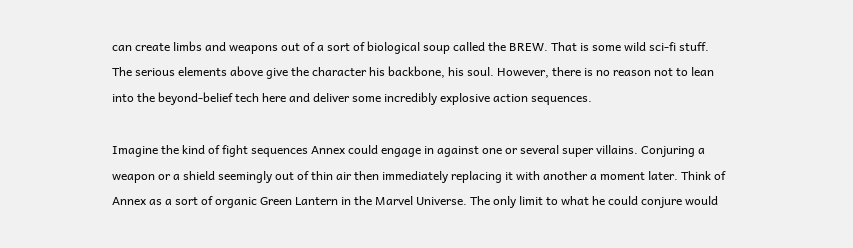can create limbs and weapons out of a sort of biological soup called the BREW. That is some wild sci-fi stuff. The serious elements above give the character his backbone, his soul. However, there is no reason not to lean into the beyond-belief tech here and deliver some incredibly explosive action sequences.

Imagine the kind of fight sequences Annex could engage in against one or several super villains. Conjuring a weapon or a shield seemingly out of thin air then immediately replacing it with another a moment later. Think of Annex as a sort of organic Green Lantern in the Marvel Universe. The only limit to what he could conjure would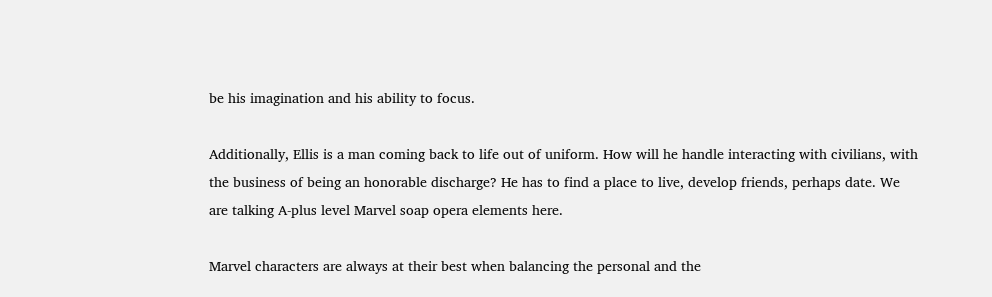be his imagination and his ability to focus.

Additionally, Ellis is a man coming back to life out of uniform. How will he handle interacting with civilians, with the business of being an honorable discharge? He has to find a place to live, develop friends, perhaps date. We are talking A-plus level Marvel soap opera elements here.

Marvel characters are always at their best when balancing the personal and the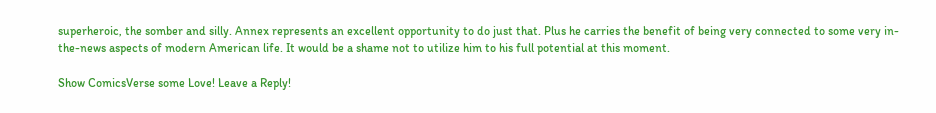superheroic, the somber and silly. Annex represents an excellent opportunity to do just that. Plus he carries the benefit of being very connected to some very in-the-news aspects of modern American life. It would be a shame not to utilize him to his full potential at this moment.

Show ComicsVerse some Love! Leave a Reply!